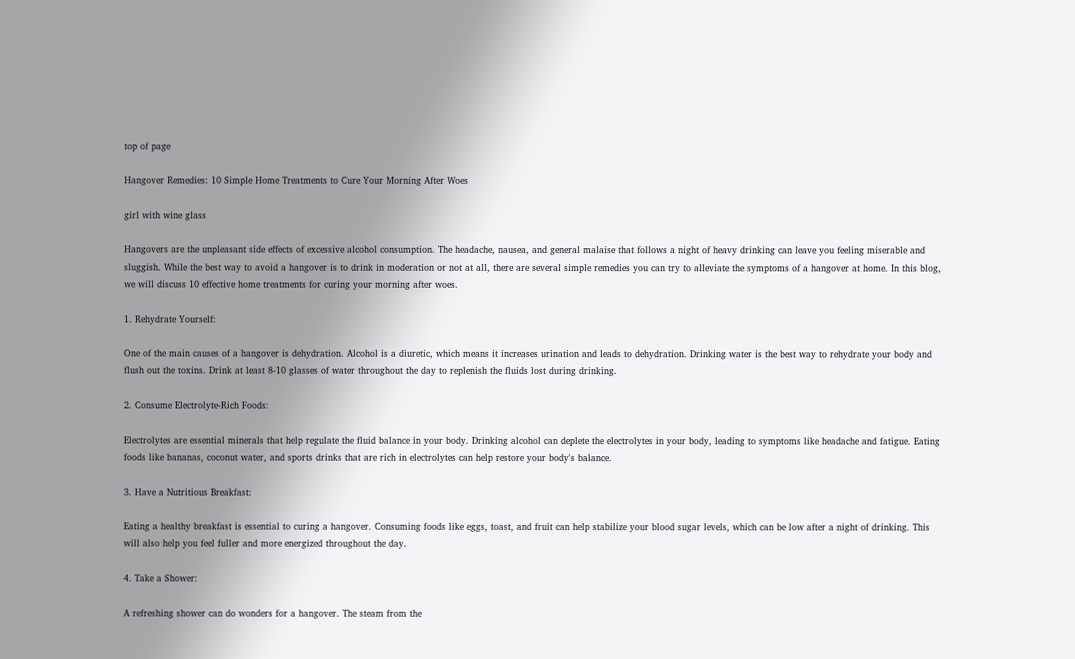top of page

Hangover Remedies: 10 Simple Home Treatments to Cure Your Morning After Woes

girl with wine glass

Hangovers are the unpleasant side effects of excessive alcohol consumption. The headache, nausea, and general malaise that follows a night of heavy drinking can leave you feeling miserable and sluggish. While the best way to avoid a hangover is to drink in moderation or not at all, there are several simple remedies you can try to alleviate the symptoms of a hangover at home. In this blog, we will discuss 10 effective home treatments for curing your morning after woes.

1. Rehydrate Yourself:

One of the main causes of a hangover is dehydration. Alcohol is a diuretic, which means it increases urination and leads to dehydration. Drinking water is the best way to rehydrate your body and flush out the toxins. Drink at least 8-10 glasses of water throughout the day to replenish the fluids lost during drinking.

2. Consume Electrolyte-Rich Foods:

Electrolytes are essential minerals that help regulate the fluid balance in your body. Drinking alcohol can deplete the electrolytes in your body, leading to symptoms like headache and fatigue. Eating foods like bananas, coconut water, and sports drinks that are rich in electrolytes can help restore your body's balance.

3. Have a Nutritious Breakfast:

Eating a healthy breakfast is essential to curing a hangover. Consuming foods like eggs, toast, and fruit can help stabilize your blood sugar levels, which can be low after a night of drinking. This will also help you feel fuller and more energized throughout the day.

4. Take a Shower:

A refreshing shower can do wonders for a hangover. The steam from the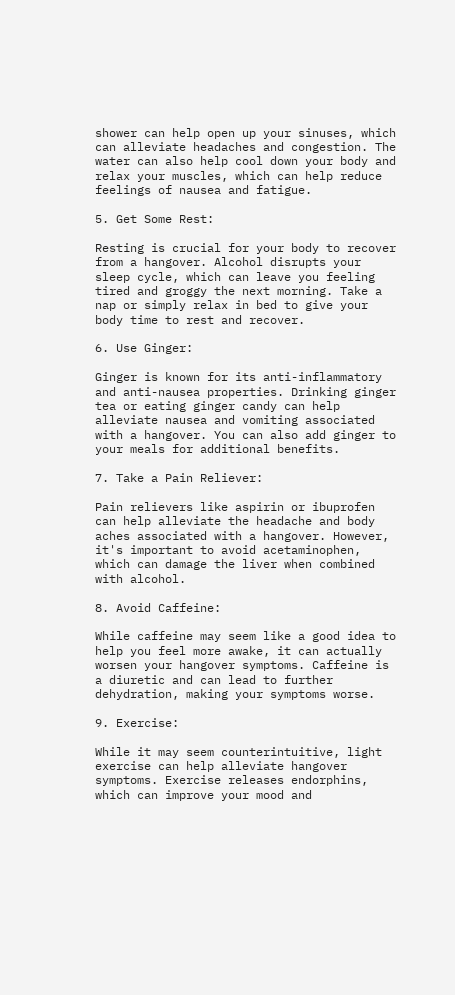shower can help open up your sinuses, which can alleviate headaches and congestion. The water can also help cool down your body and relax your muscles, which can help reduce feelings of nausea and fatigue.

5. Get Some Rest:

Resting is crucial for your body to recover from a hangover. Alcohol disrupts your sleep cycle, which can leave you feeling tired and groggy the next morning. Take a nap or simply relax in bed to give your body time to rest and recover.

6. Use Ginger:

Ginger is known for its anti-inflammatory and anti-nausea properties. Drinking ginger tea or eating ginger candy can help alleviate nausea and vomiting associated with a hangover. You can also add ginger to your meals for additional benefits.

7. Take a Pain Reliever:

Pain relievers like aspirin or ibuprofen can help alleviate the headache and body aches associated with a hangover. However, it's important to avoid acetaminophen, which can damage the liver when combined with alcohol.

8. Avoid Caffeine:

While caffeine may seem like a good idea to help you feel more awake, it can actually worsen your hangover symptoms. Caffeine is a diuretic and can lead to further dehydration, making your symptoms worse.

9. Exercise:

While it may seem counterintuitive, light exercise can help alleviate hangover symptoms. Exercise releases endorphins, which can improve your mood and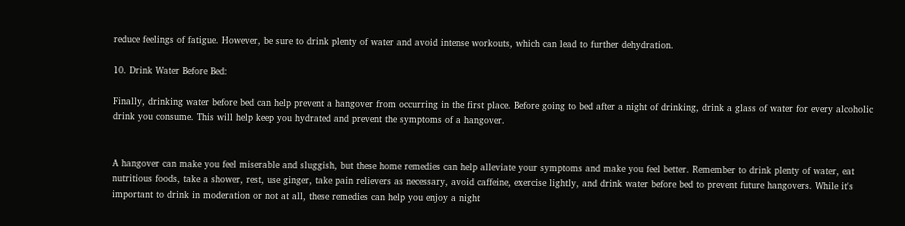reduce feelings of fatigue. However, be sure to drink plenty of water and avoid intense workouts, which can lead to further dehydration.

10. Drink Water Before Bed:

Finally, drinking water before bed can help prevent a hangover from occurring in the first place. Before going to bed after a night of drinking, drink a glass of water for every alcoholic drink you consume. This will help keep you hydrated and prevent the symptoms of a hangover.


A hangover can make you feel miserable and sluggish, but these home remedies can help alleviate your symptoms and make you feel better. Remember to drink plenty of water, eat nutritious foods, take a shower, rest, use ginger, take pain relievers as necessary, avoid caffeine, exercise lightly, and drink water before bed to prevent future hangovers. While it's important to drink in moderation or not at all, these remedies can help you enjoy a night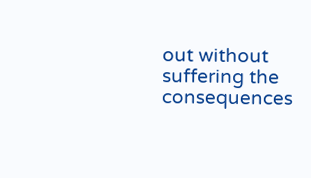out without suffering the consequences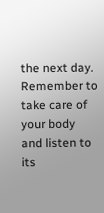the next day. Remember to take care of your body and listen to its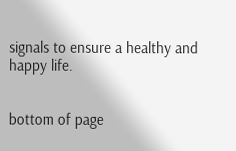signals to ensure a healthy and happy life.


bottom of page